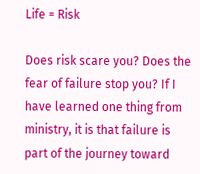Life = Risk

Does risk scare you? Does the fear of failure stop you? If I have learned one thing from ministry, it is that failure is part of the journey toward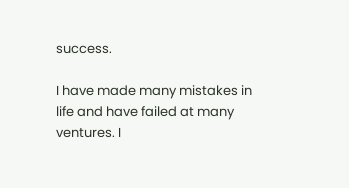success.

I have made many mistakes in life and have failed at many ventures. I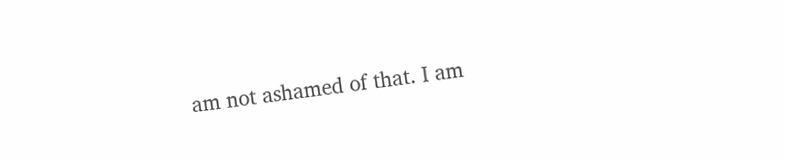am not ashamed of that. I am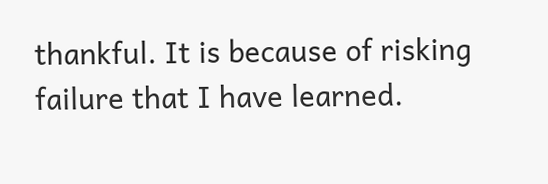thankful. It is because of risking failure that I have learned.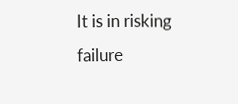It is in risking failure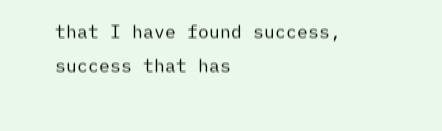that I have found success, success that has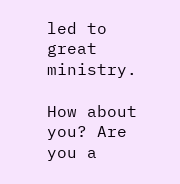led to great ministry.

How about you? Are you a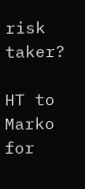risk taker?

HT to Marko for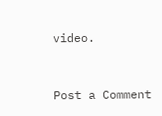video.


Post a Comment